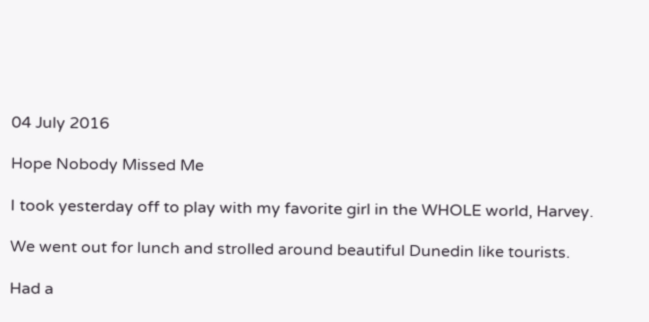04 July 2016

Hope Nobody Missed Me

I took yesterday off to play with my favorite girl in the WHOLE world, Harvey.

We went out for lunch and strolled around beautiful Dunedin like tourists.

Had a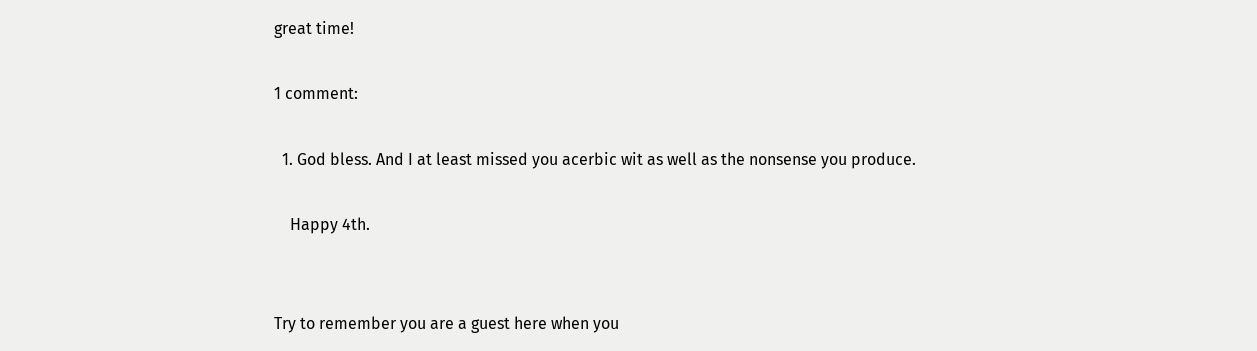great time!

1 comment:

  1. God bless. And I at least missed you acerbic wit as well as the nonsense you produce.

    Happy 4th.


Try to remember you are a guest here when you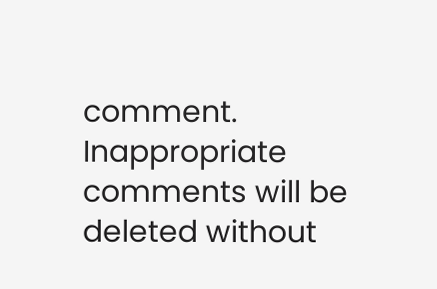comment. Inappropriate comments will be deleted without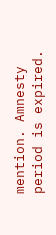mention. Amnesty period is expired.